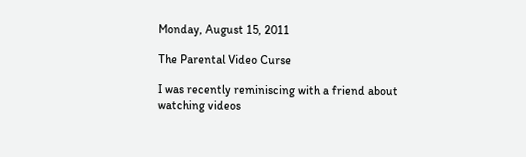Monday, August 15, 2011

The Parental Video Curse

I was recently reminiscing with a friend about watching videos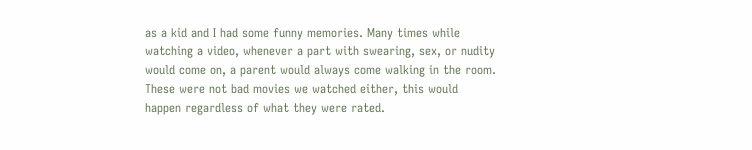as a kid and I had some funny memories. Many times while watching a video, whenever a part with swearing, sex, or nudity would come on, a parent would always come walking in the room. These were not bad movies we watched either, this would happen regardless of what they were rated.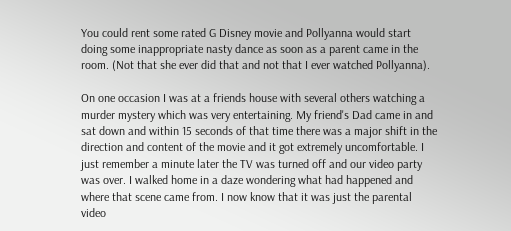You could rent some rated G Disney movie and Pollyanna would start doing some inappropriate nasty dance as soon as a parent came in the room. (Not that she ever did that and not that I ever watched Pollyanna).

On one occasion I was at a friends house with several others watching a murder mystery which was very entertaining. My friend's Dad came in and sat down and within 15 seconds of that time there was a major shift in the direction and content of the movie and it got extremely uncomfortable. I just remember a minute later the TV was turned off and our video party was over. I walked home in a daze wondering what had happened and where that scene came from. I now know that it was just the parental video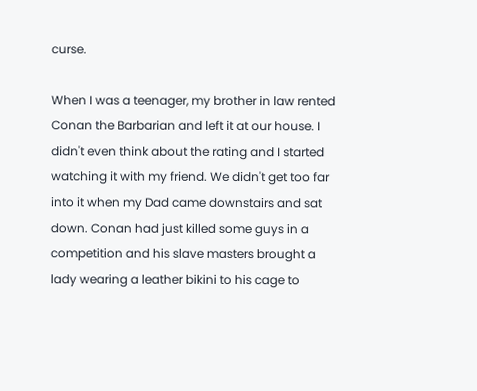curse.

When I was a teenager, my brother in law rented Conan the Barbarian and left it at our house. I didn't even think about the rating and I started watching it with my friend. We didn't get too far into it when my Dad came downstairs and sat down. Conan had just killed some guys in a competition and his slave masters brought a lady wearing a leather bikini to his cage to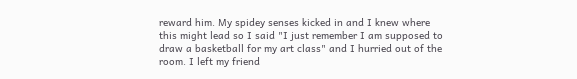reward him. My spidey senses kicked in and I knew where this might lead so I said "I just remember I am supposed to draw a basketball for my art class" and I hurried out of the room. I left my friend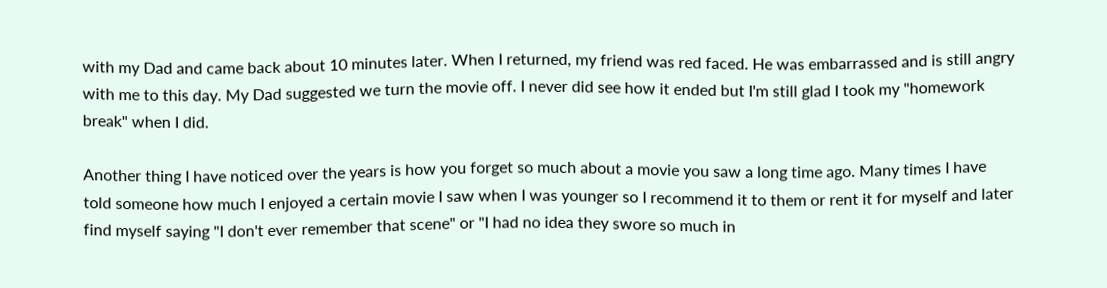with my Dad and came back about 10 minutes later. When I returned, my friend was red faced. He was embarrassed and is still angry with me to this day. My Dad suggested we turn the movie off. I never did see how it ended but I'm still glad I took my "homework break" when I did.

Another thing I have noticed over the years is how you forget so much about a movie you saw a long time ago. Many times I have told someone how much I enjoyed a certain movie I saw when I was younger so I recommend it to them or rent it for myself and later find myself saying "I don't ever remember that scene" or "I had no idea they swore so much in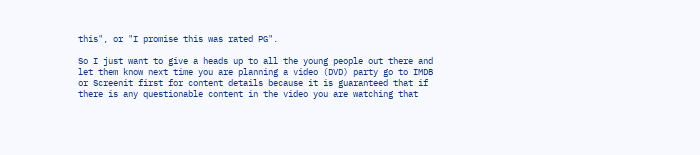this", or "I promise this was rated PG".

So I just want to give a heads up to all the young people out there and let them know next time you are planning a video (DVD) party go to IMDB or Screenit first for content details because it is guaranteed that if there is any questionable content in the video you are watching that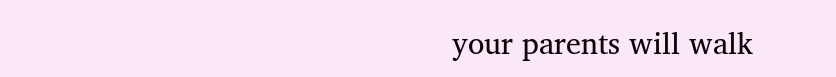your parents will walk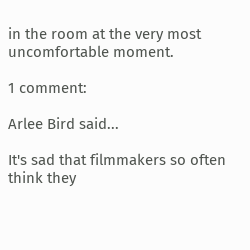in the room at the very most uncomfortable moment.

1 comment:

Arlee Bird said...

It's sad that filmmakers so often think they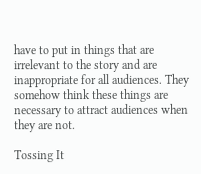have to put in things that are irrelevant to the story and are inappropriate for all audiences. They somehow think these things are necessary to attract audiences when they are not.

Tossing It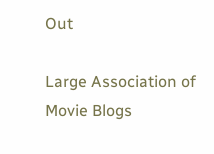Out

Large Association of Movie Blogs